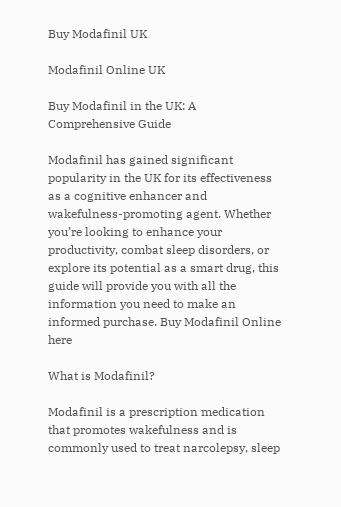Buy Modafinil UK

Modafinil Online UK

Buy Modafinil in the UK: A Comprehensive Guide

Modafinil has gained significant popularity in the UK for its effectiveness as a cognitive enhancer and wakefulness-promoting agent. Whether you’re looking to enhance your productivity, combat sleep disorders, or explore its potential as a smart drug, this guide will provide you with all the information you need to make an informed purchase. Buy Modafinil Online here

What is Modafinil?

Modafinil is a prescription medication that promotes wakefulness and is commonly used to treat narcolepsy, sleep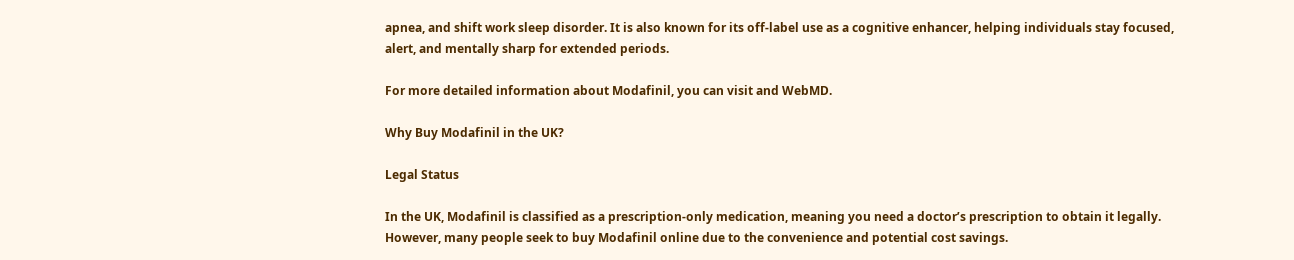apnea, and shift work sleep disorder. It is also known for its off-label use as a cognitive enhancer, helping individuals stay focused, alert, and mentally sharp for extended periods.

For more detailed information about Modafinil, you can visit and WebMD.

Why Buy Modafinil in the UK?

Legal Status

In the UK, Modafinil is classified as a prescription-only medication, meaning you need a doctor’s prescription to obtain it legally. However, many people seek to buy Modafinil online due to the convenience and potential cost savings.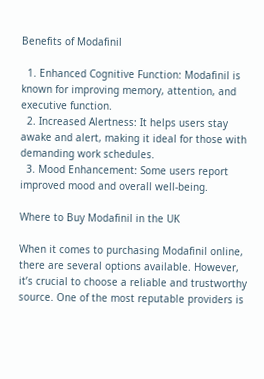Benefits of Modafinil

  1. Enhanced Cognitive Function: Modafinil is known for improving memory, attention, and executive function.
  2. Increased Alertness: It helps users stay awake and alert, making it ideal for those with demanding work schedules.
  3. Mood Enhancement: Some users report improved mood and overall well-being.

Where to Buy Modafinil in the UK

When it comes to purchasing Modafinil online, there are several options available. However, it’s crucial to choose a reliable and trustworthy source. One of the most reputable providers is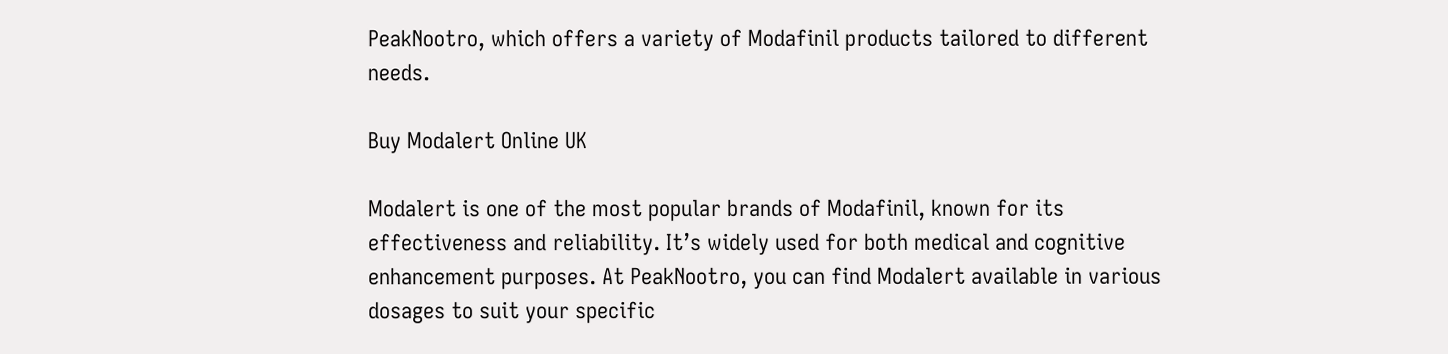PeakNootro, which offers a variety of Modafinil products tailored to different needs.

Buy Modalert Online UK

Modalert is one of the most popular brands of Modafinil, known for its effectiveness and reliability. It’s widely used for both medical and cognitive enhancement purposes. At PeakNootro, you can find Modalert available in various dosages to suit your specific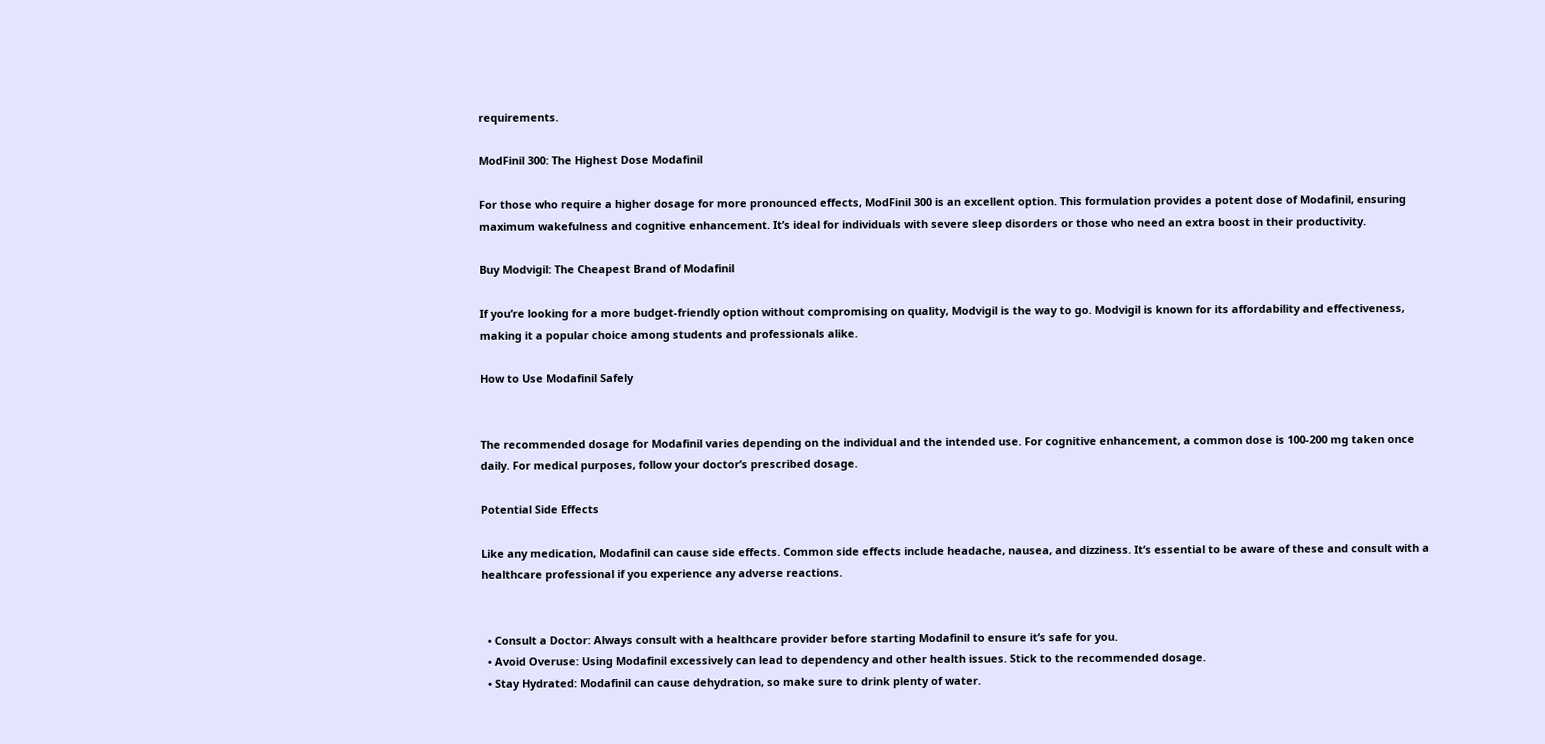requirements.

ModFinil 300: The Highest Dose Modafinil

For those who require a higher dosage for more pronounced effects, ModFinil 300 is an excellent option. This formulation provides a potent dose of Modafinil, ensuring maximum wakefulness and cognitive enhancement. It’s ideal for individuals with severe sleep disorders or those who need an extra boost in their productivity.

Buy Modvigil: The Cheapest Brand of Modafinil

If you’re looking for a more budget-friendly option without compromising on quality, Modvigil is the way to go. Modvigil is known for its affordability and effectiveness, making it a popular choice among students and professionals alike.

How to Use Modafinil Safely


The recommended dosage for Modafinil varies depending on the individual and the intended use. For cognitive enhancement, a common dose is 100-200 mg taken once daily. For medical purposes, follow your doctor’s prescribed dosage.

Potential Side Effects

Like any medication, Modafinil can cause side effects. Common side effects include headache, nausea, and dizziness. It’s essential to be aware of these and consult with a healthcare professional if you experience any adverse reactions.


  • Consult a Doctor: Always consult with a healthcare provider before starting Modafinil to ensure it’s safe for you.
  • Avoid Overuse: Using Modafinil excessively can lead to dependency and other health issues. Stick to the recommended dosage.
  • Stay Hydrated: Modafinil can cause dehydration, so make sure to drink plenty of water.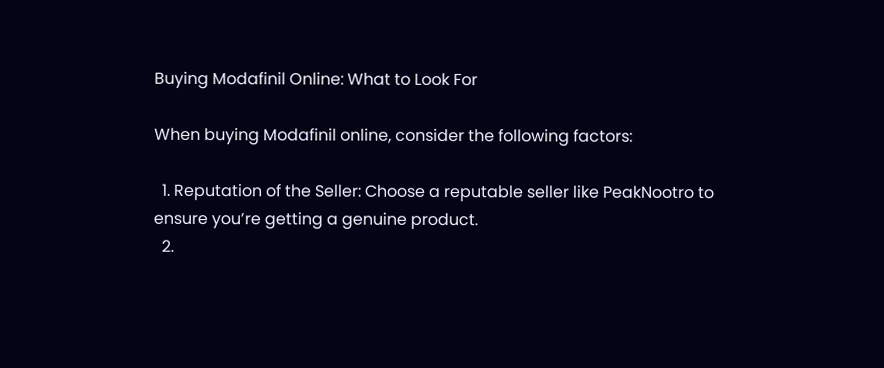Buying Modafinil Online: What to Look For

When buying Modafinil online, consider the following factors:

  1. Reputation of the Seller: Choose a reputable seller like PeakNootro to ensure you’re getting a genuine product.
  2.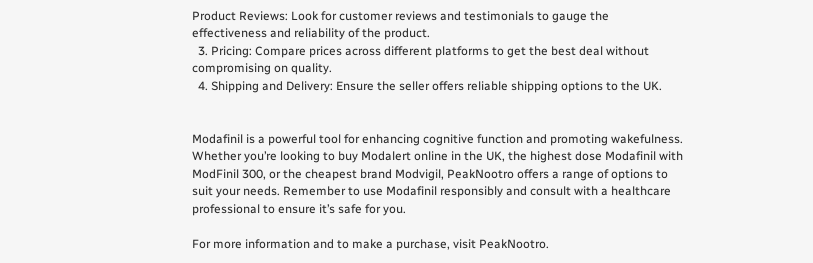Product Reviews: Look for customer reviews and testimonials to gauge the effectiveness and reliability of the product.
  3. Pricing: Compare prices across different platforms to get the best deal without compromising on quality.
  4. Shipping and Delivery: Ensure the seller offers reliable shipping options to the UK.


Modafinil is a powerful tool for enhancing cognitive function and promoting wakefulness. Whether you’re looking to buy Modalert online in the UK, the highest dose Modafinil with ModFinil 300, or the cheapest brand Modvigil, PeakNootro offers a range of options to suit your needs. Remember to use Modafinil responsibly and consult with a healthcare professional to ensure it’s safe for you.

For more information and to make a purchase, visit PeakNootro.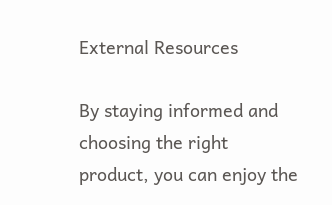External Resources

By staying informed and choosing the right product, you can enjoy the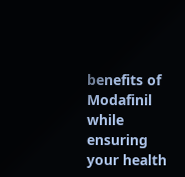benefits of Modafinil while ensuring your health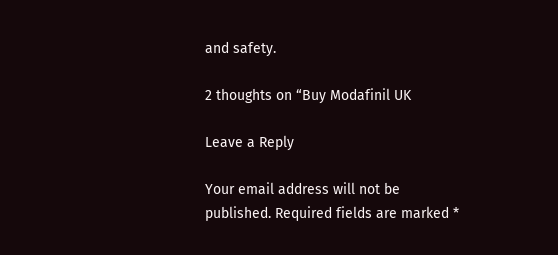and safety.

2 thoughts on “Buy Modafinil UK

Leave a Reply

Your email address will not be published. Required fields are marked *